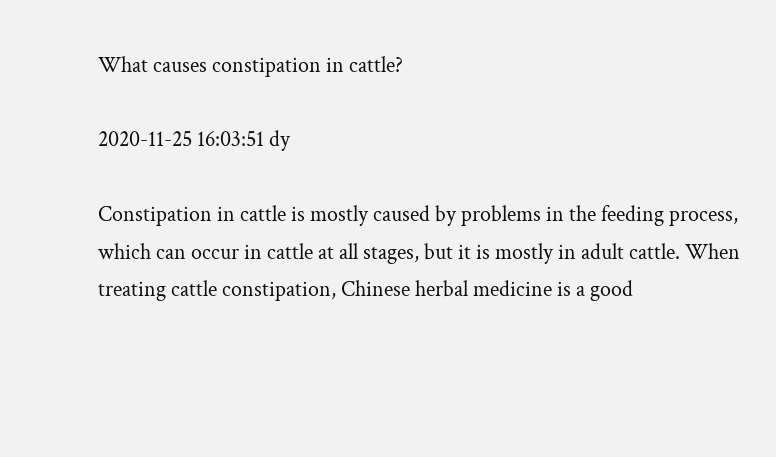What causes constipation in cattle?

2020-11-25 16:03:51 dy

Constipation in cattle is mostly caused by problems in the feeding process, which can occur in cattle at all stages, but it is mostly in adult cattle. When treating cattle constipation, Chinese herbal medicine is a good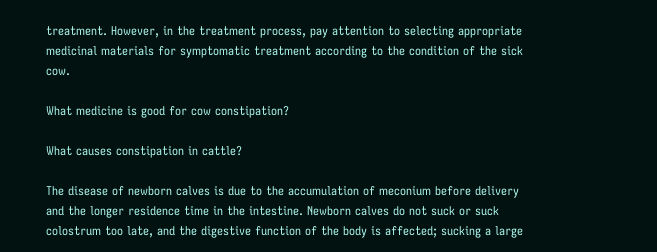treatment. However, in the treatment process, pay attention to selecting appropriate medicinal materials for symptomatic treatment according to the condition of the sick cow.

What medicine is good for cow constipation?

What causes constipation in cattle?

The disease of newborn calves is due to the accumulation of meconium before delivery and the longer residence time in the intestine. Newborn calves do not suck or suck colostrum too late, and the digestive function of the body is affected; sucking a large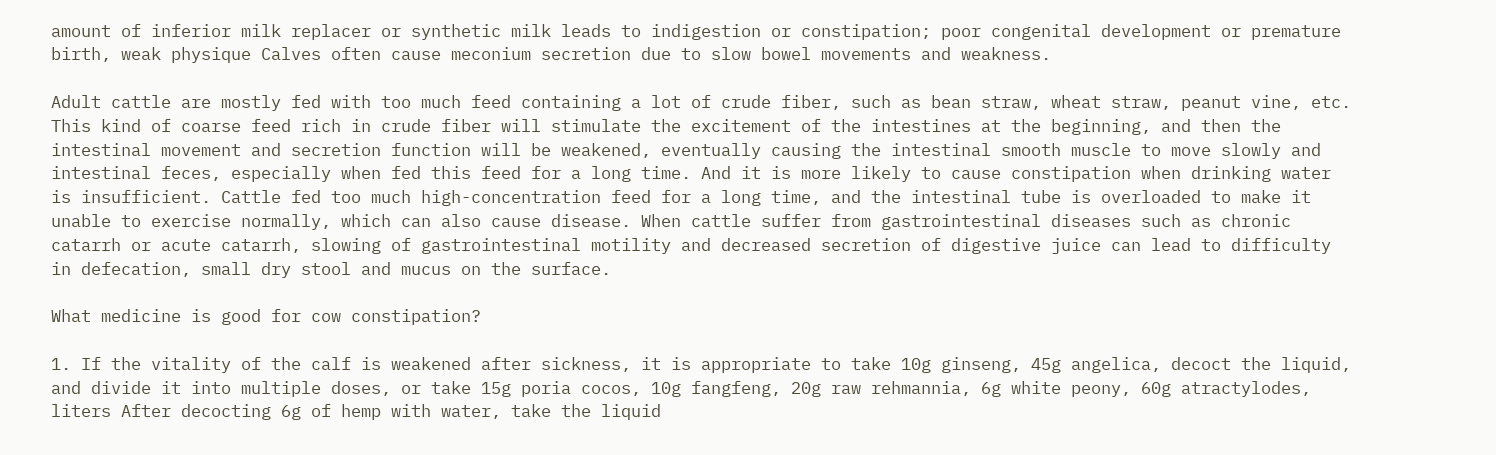amount of inferior milk replacer or synthetic milk leads to indigestion or constipation; poor congenital development or premature birth, weak physique Calves often cause meconium secretion due to slow bowel movements and weakness.

Adult cattle are mostly fed with too much feed containing a lot of crude fiber, such as bean straw, wheat straw, peanut vine, etc. This kind of coarse feed rich in crude fiber will stimulate the excitement of the intestines at the beginning, and then the intestinal movement and secretion function will be weakened, eventually causing the intestinal smooth muscle to move slowly and intestinal feces, especially when fed this feed for a long time. And it is more likely to cause constipation when drinking water is insufficient. Cattle fed too much high-concentration feed for a long time, and the intestinal tube is overloaded to make it unable to exercise normally, which can also cause disease. When cattle suffer from gastrointestinal diseases such as chronic catarrh or acute catarrh, slowing of gastrointestinal motility and decreased secretion of digestive juice can lead to difficulty in defecation, small dry stool and mucus on the surface.

What medicine is good for cow constipation?

1. If the vitality of the calf is weakened after sickness, it is appropriate to take 10g ginseng, 45g angelica, decoct the liquid, and divide it into multiple doses, or take 15g poria cocos, 10g fangfeng, 20g raw rehmannia, 6g white peony, 60g atractylodes, liters After decocting 6g of hemp with water, take the liquid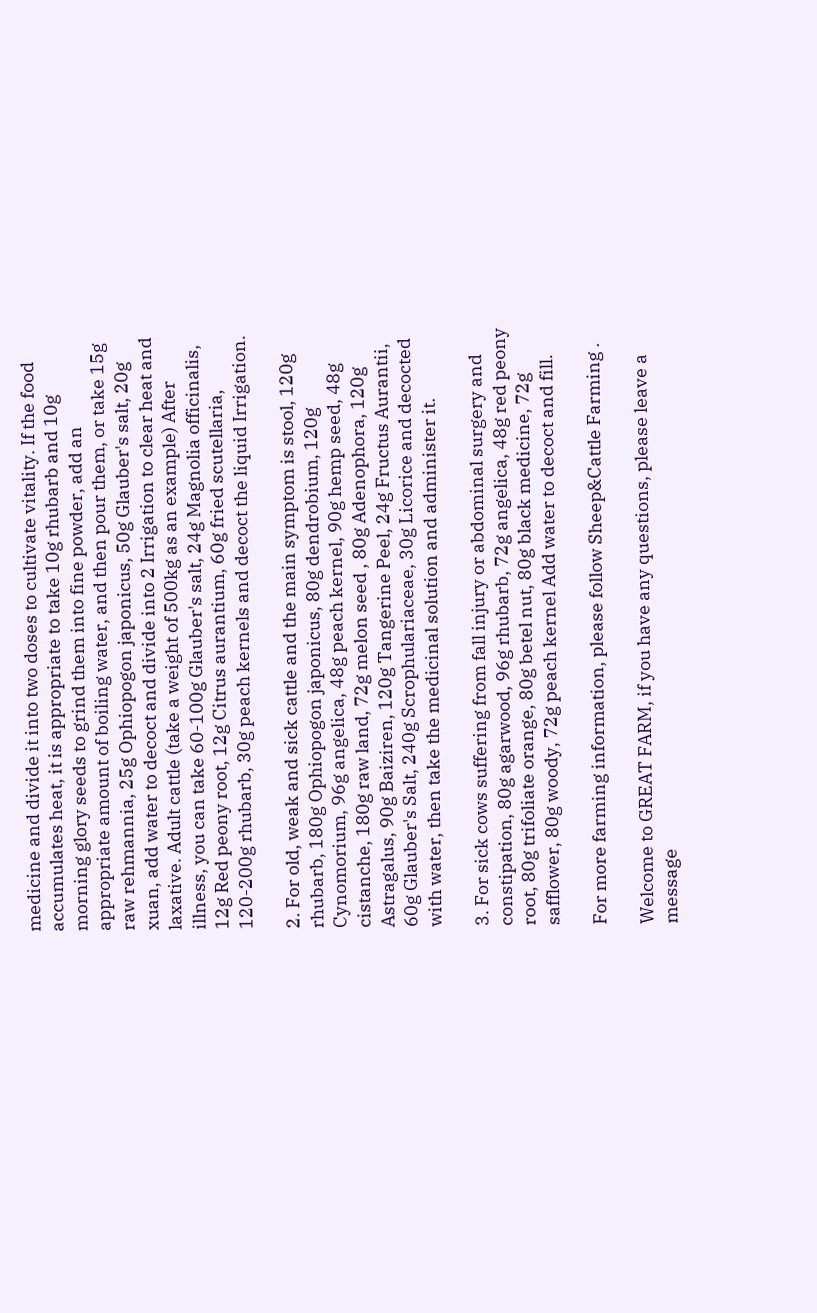medicine and divide it into two doses to cultivate vitality. If the food accumulates heat, it is appropriate to take 10g rhubarb and 10g morning glory seeds to grind them into fine powder, add an appropriate amount of boiling water, and then pour them, or take 15g raw rehmannia, 25g Ophiopogon japonicus, 50g Glauber's salt, 20g xuan, add water to decoct and divide into 2 Irrigation to clear heat and laxative. Adult cattle (take a weight of 500kg as an example) After illness, you can take 60-100g Glauber's salt, 24g Magnolia officinalis, 12g Red peony root, 12g Citrus aurantium, 60g fried scutellaria, 120-200g rhubarb, 30g peach kernels and decoct the liquid Irrigation.

2. For old, weak and sick cattle and the main symptom is stool, 120g rhubarb, 180g Ophiopogon japonicus, 80g dendrobium, 120g Cynomorium, 96g angelica, 48g peach kernel, 90g hemp seed, 48g cistanche, 180g raw land, 72g melon seed , 80g Adenophora, 120g Astragalus, 90g Baiziren, 120g Tangerine Peel, 24g Fructus Aurantii, 60g Glauber's Salt, 240g Scrophulariaceae, 30g Licorice and decocted with water, then take the medicinal solution and administer it.

3. For sick cows suffering from fall injury or abdominal surgery and constipation, 80g agarwood, 96g rhubarb, 72g angelica, 48g red peony root, 80g trifoliate orange, 80g betel nut, 80g black medicine, 72g safflower, 80g woody, 72g peach kernel Add water to decoct and fill.

For more farming information, please follow Sheep&Cattle Farming .

Welcome to GREAT FARM, if you have any questions, please leave a message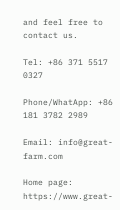and feel free to contact us.

Tel: +86 371 5517 0327

Phone/WhatApp: +86 181 3782 2989

Email: info@great-farm.com

Home page: https://www.great-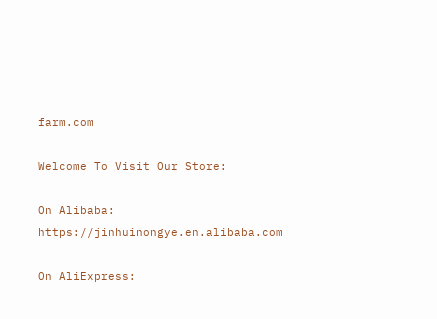farm.com

Welcome To Visit Our Store:

On Alibaba: https://jinhuinongye.en.alibaba.com

On AliExpress: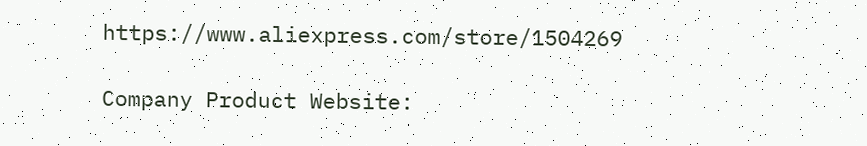https://www.aliexpress.com/store/1504269

Company Product Website: